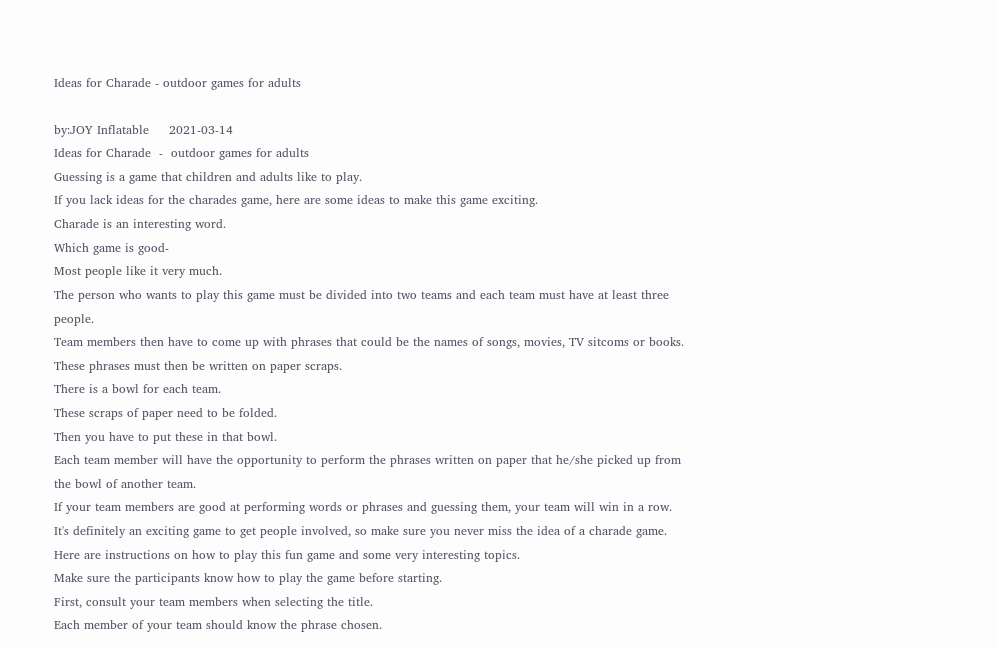Ideas for Charade - outdoor games for adults

by:JOY Inflatable     2021-03-14
Ideas for Charade  -  outdoor games for adults
Guessing is a game that children and adults like to play.
If you lack ideas for the charades game, here are some ideas to make this game exciting.
Charade is an interesting word.
Which game is good-
Most people like it very much.
The person who wants to play this game must be divided into two teams and each team must have at least three people.
Team members then have to come up with phrases that could be the names of songs, movies, TV sitcoms or books.
These phrases must then be written on paper scraps.
There is a bowl for each team.
These scraps of paper need to be folded.
Then you have to put these in that bowl.
Each team member will have the opportunity to perform the phrases written on paper that he/she picked up from the bowl of another team.
If your team members are good at performing words or phrases and guessing them, your team will win in a row.
It's definitely an exciting game to get people involved, so make sure you never miss the idea of a charade game.
Here are instructions on how to play this fun game and some very interesting topics.
Make sure the participants know how to play the game before starting.
First, consult your team members when selecting the title.
Each member of your team should know the phrase chosen.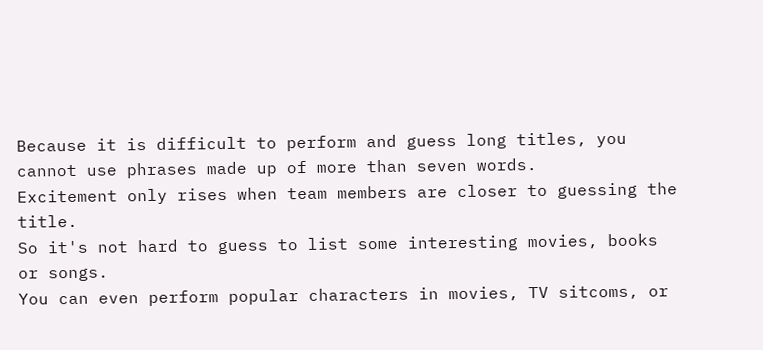Because it is difficult to perform and guess long titles, you cannot use phrases made up of more than seven words.
Excitement only rises when team members are closer to guessing the title.
So it's not hard to guess to list some interesting movies, books or songs.
You can even perform popular characters in movies, TV sitcoms, or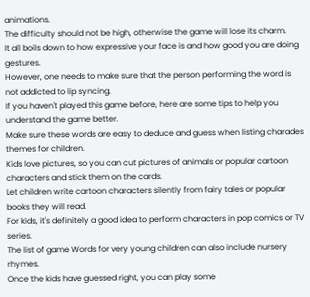animations.
The difficulty should not be high, otherwise the game will lose its charm.
It all boils down to how expressive your face is and how good you are doing gestures.
However, one needs to make sure that the person performing the word is not addicted to lip syncing.
If you haven't played this game before, here are some tips to help you understand the game better.
Make sure these words are easy to deduce and guess when listing charades themes for children.
Kids love pictures, so you can cut pictures of animals or popular cartoon characters and stick them on the cards.
Let children write cartoon characters silently from fairy tales or popular books they will read.
For kids, it's definitely a good idea to perform characters in pop comics or TV series.
The list of game Words for very young children can also include nursery rhymes.
Once the kids have guessed right, you can play some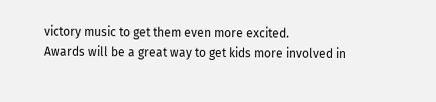victory music to get them even more excited.
Awards will be a great way to get kids more involved in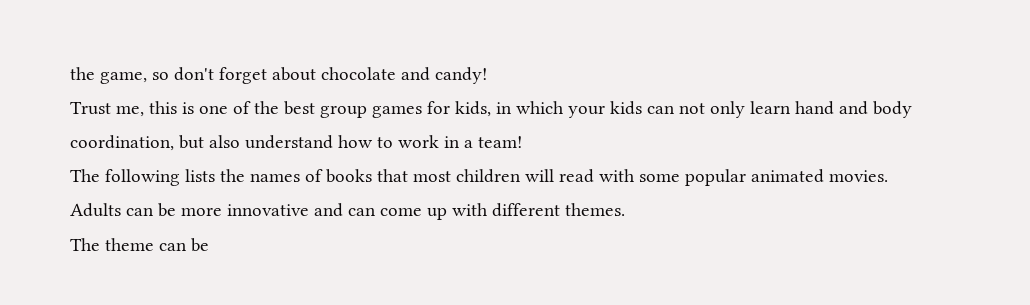the game, so don't forget about chocolate and candy!
Trust me, this is one of the best group games for kids, in which your kids can not only learn hand and body coordination, but also understand how to work in a team!
The following lists the names of books that most children will read with some popular animated movies.
Adults can be more innovative and can come up with different themes.
The theme can be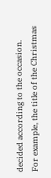decided according to the occasion.
For example, the title of the Christmas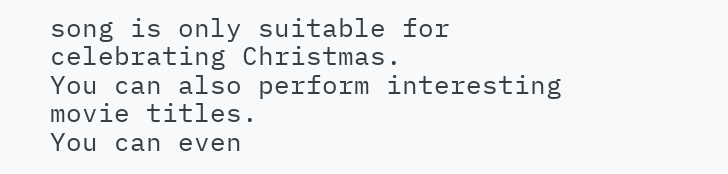song is only suitable for celebrating Christmas.
You can also perform interesting movie titles.
You can even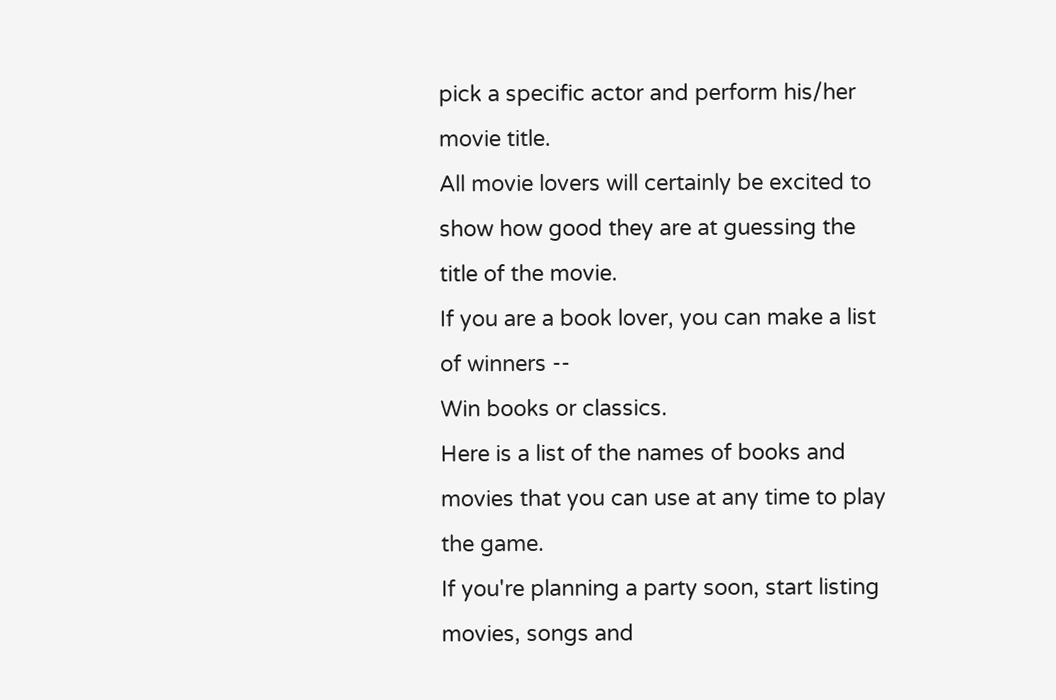pick a specific actor and perform his/her movie title.
All movie lovers will certainly be excited to show how good they are at guessing the title of the movie.
If you are a book lover, you can make a list of winners --
Win books or classics.
Here is a list of the names of books and movies that you can use at any time to play the game.
If you're planning a party soon, start listing movies, songs and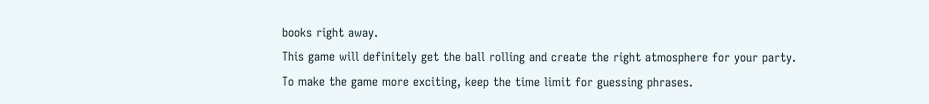books right away.
This game will definitely get the ball rolling and create the right atmosphere for your party.
To make the game more exciting, keep the time limit for guessing phrases.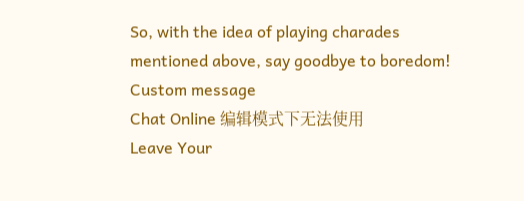So, with the idea of playing charades mentioned above, say goodbye to boredom!
Custom message
Chat Online 编辑模式下无法使用
Leave Your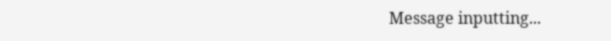Message inputting...